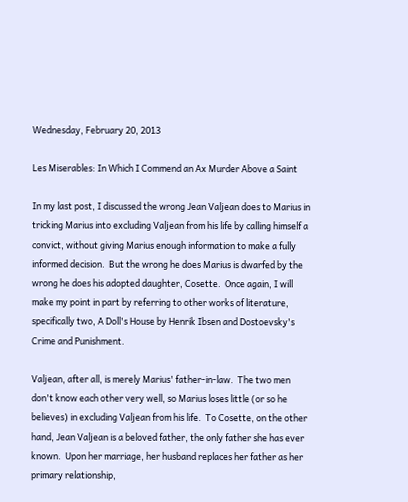Wednesday, February 20, 2013

Les Miserables: In Which I Commend an Ax Murder Above a Saint

In my last post, I discussed the wrong Jean Valjean does to Marius in tricking Marius into excluding Valjean from his life by calling himself a convict, without giving Marius enough information to make a fully informed decision.  But the wrong he does Marius is dwarfed by the wrong he does his adopted daughter, Cosette.  Once again, I will make my point in part by referring to other works of literature, specifically two, A Doll's House by Henrik Ibsen and Dostoevsky's Crime and Punishment.

Valjean, after all, is merely Marius' father-in-law.  The two men don't know each other very well, so Marius loses little (or so he believes) in excluding Valjean from his life.  To Cosette, on the other hand, Jean Valjean is a beloved father, the only father she has ever known.  Upon her marriage, her husband replaces her father as her primary relationship,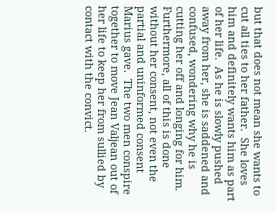but that does not mean she wants to cut all ties to her father.  She loves him and definitely wants him as part of her life.  As he is slowly pushed away from her, she is saddened and confused, wondering why he is cutting her off and longing for him.  Furthermore, all of this is done without her consent, not even the partial and uninformed consent Marius gave.  The two men conspire together to move Jean Valjean out of her life to keep her from sullied by contact with the convict.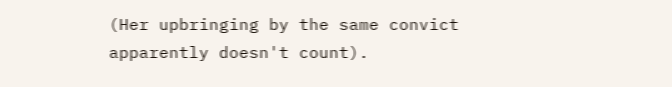(Her upbringing by the same convict apparently doesn't count).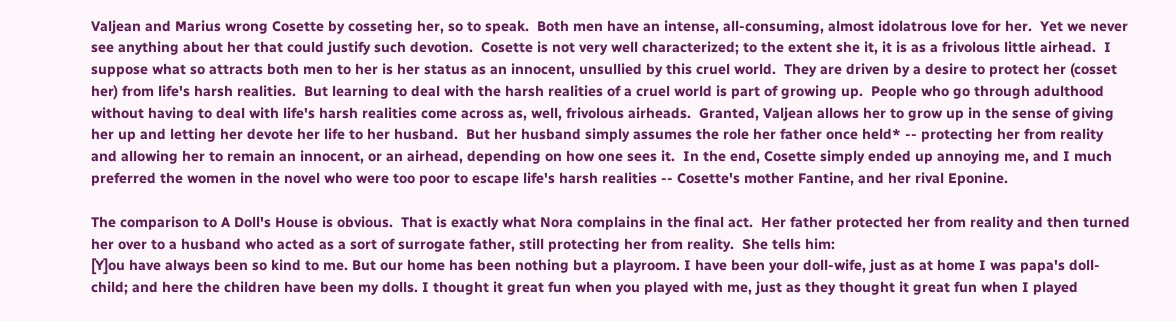Valjean and Marius wrong Cosette by cosseting her, so to speak.  Both men have an intense, all-consuming, almost idolatrous love for her.  Yet we never see anything about her that could justify such devotion.  Cosette is not very well characterized; to the extent she it, it is as a frivolous little airhead.  I suppose what so attracts both men to her is her status as an innocent, unsullied by this cruel world.  They are driven by a desire to protect her (cosset her) from life's harsh realities.  But learning to deal with the harsh realities of a cruel world is part of growing up.  People who go through adulthood without having to deal with life's harsh realities come across as, well, frivolous airheads.  Granted, Valjean allows her to grow up in the sense of giving her up and letting her devote her life to her husband.  But her husband simply assumes the role her father once held* -- protecting her from reality and allowing her to remain an innocent, or an airhead, depending on how one sees it.  In the end, Cosette simply ended up annoying me, and I much preferred the women in the novel who were too poor to escape life's harsh realities -- Cosette's mother Fantine, and her rival Eponine.

The comparison to A Doll's House is obvious.  That is exactly what Nora complains in the final act.  Her father protected her from reality and then turned her over to a husband who acted as a sort of surrogate father, still protecting her from reality.  She tells him:
[Y]ou have always been so kind to me. But our home has been nothing but a playroom. I have been your doll-wife, just as at home I was papa's doll-child; and here the children have been my dolls. I thought it great fun when you played with me, just as they thought it great fun when I played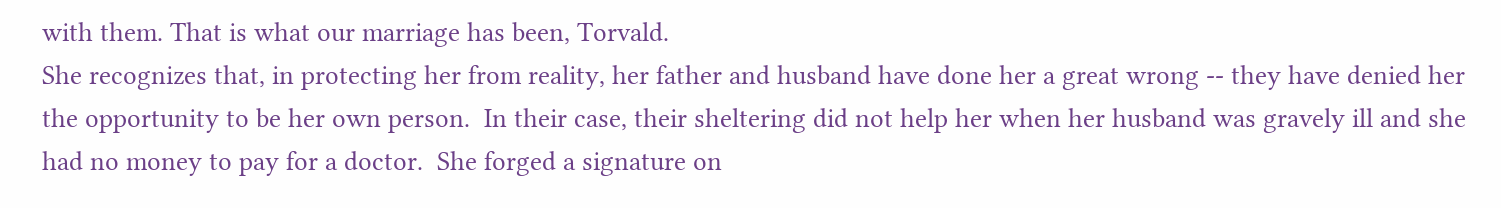with them. That is what our marriage has been, Torvald.
She recognizes that, in protecting her from reality, her father and husband have done her a great wrong -- they have denied her the opportunity to be her own person.  In their case, their sheltering did not help her when her husband was gravely ill and she had no money to pay for a doctor.  She forged a signature on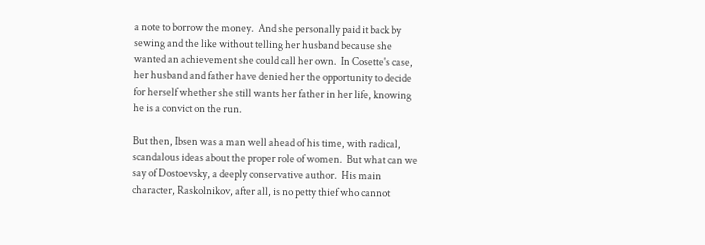a note to borrow the money.  And she personally paid it back by sewing and the like without telling her husband because she wanted an achievement she could call her own.  In Cosette's case, her husband and father have denied her the opportunity to decide for herself whether she still wants her father in her life, knowing he is a convict on the run.

But then, Ibsen was a man well ahead of his time, with radical, scandalous ideas about the proper role of women.  But what can we say of Dostoevsky, a deeply conservative author.  His main character, Raskolnikov, after all, is no petty thief who cannot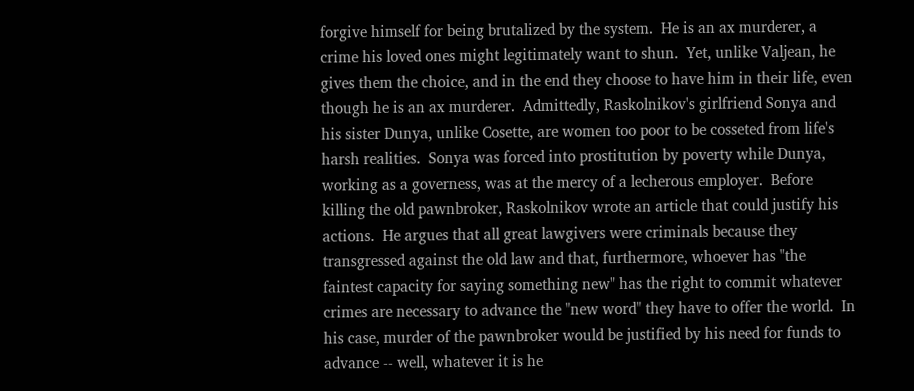forgive himself for being brutalized by the system.  He is an ax murderer, a crime his loved ones might legitimately want to shun.  Yet, unlike Valjean, he gives them the choice, and in the end they choose to have him in their life, even though he is an ax murderer.  Admittedly, Raskolnikov's girlfriend Sonya and his sister Dunya, unlike Cosette, are women too poor to be cosseted from life's harsh realities.  Sonya was forced into prostitution by poverty while Dunya, working as a governess, was at the mercy of a lecherous employer.  Before killing the old pawnbroker, Raskolnikov wrote an article that could justify his actions.  He argues that all great lawgivers were criminals because they transgressed against the old law and that, furthermore, whoever has "the faintest capacity for saying something new" has the right to commit whatever crimes are necessary to advance the "new word" they have to offer the world.  In his case, murder of the pawnbroker would be justified by his need for funds to advance -- well, whatever it is he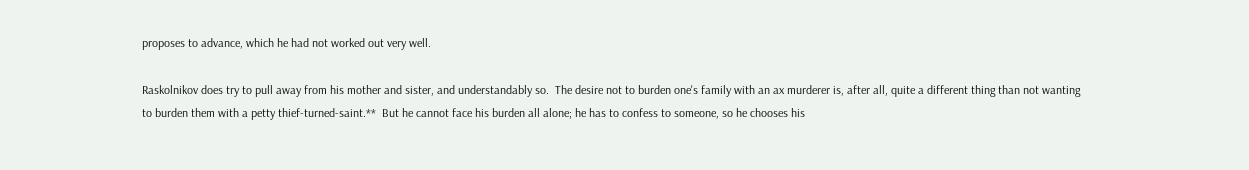proposes to advance, which he had not worked out very well.

Raskolnikov does try to pull away from his mother and sister, and understandably so.  The desire not to burden one's family with an ax murderer is, after all, quite a different thing than not wanting to burden them with a petty thief-turned-saint.**  But he cannot face his burden all alone; he has to confess to someone, so he chooses his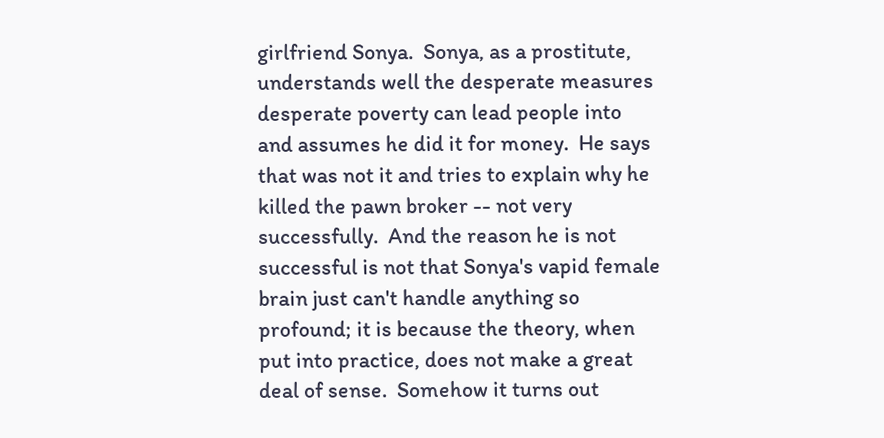girlfriend Sonya.  Sonya, as a prostitute, understands well the desperate measures desperate poverty can lead people into and assumes he did it for money.  He says that was not it and tries to explain why he killed the pawn broker -- not very successfully.  And the reason he is not successful is not that Sonya's vapid female brain just can't handle anything so profound; it is because the theory, when put into practice, does not make a great deal of sense.  Somehow it turns out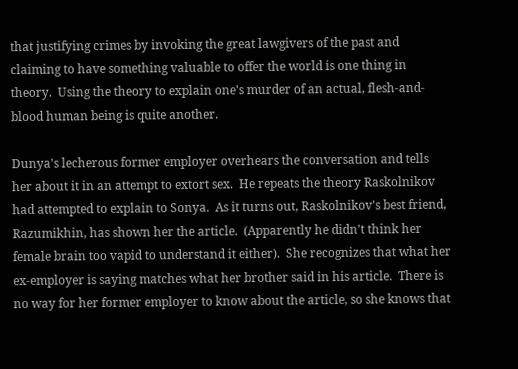that justifying crimes by invoking the great lawgivers of the past and claiming to have something valuable to offer the world is one thing in theory.  Using the theory to explain one's murder of an actual, flesh-and-blood human being is quite another.

Dunya's lecherous former employer overhears the conversation and tells her about it in an attempt to extort sex.  He repeats the theory Raskolnikov had attempted to explain to Sonya.  As it turns out, Raskolnikov's best friend, Razumikhin, has shown her the article.  (Apparently he didn't think her female brain too vapid to understand it either).  She recognizes that what her ex-employer is saying matches what her brother said in his article.  There is no way for her former employer to know about the article, so she knows that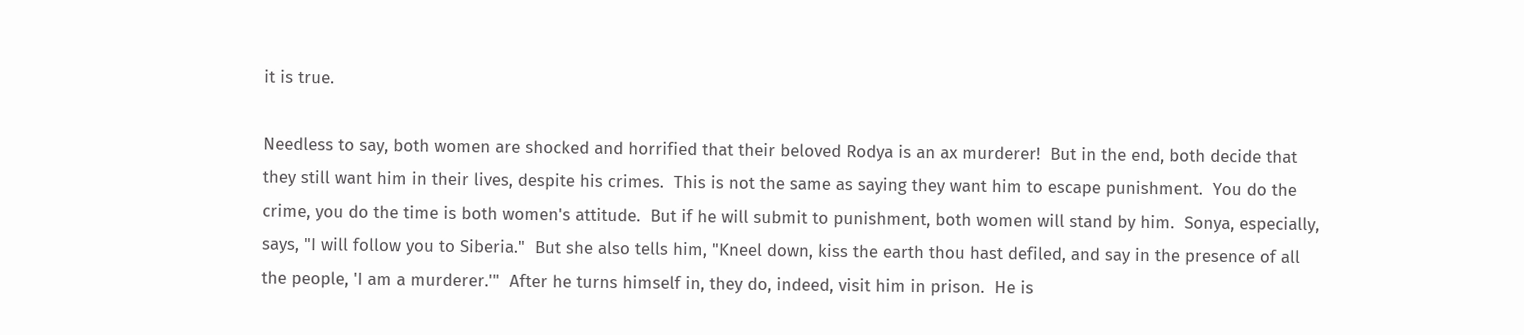it is true.

Needless to say, both women are shocked and horrified that their beloved Rodya is an ax murderer!  But in the end, both decide that they still want him in their lives, despite his crimes.  This is not the same as saying they want him to escape punishment.  You do the crime, you do the time is both women's attitude.  But if he will submit to punishment, both women will stand by him.  Sonya, especially, says, "I will follow you to Siberia."  But she also tells him, "Kneel down, kiss the earth thou hast defiled, and say in the presence of all the people, 'I am a murderer.'"  After he turns himself in, they do, indeed, visit him in prison.  He is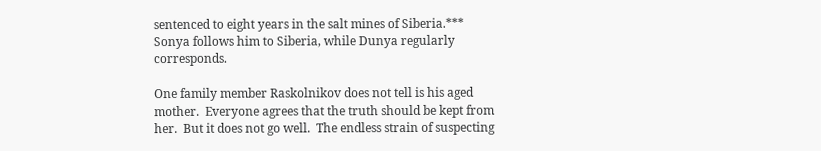sentenced to eight years in the salt mines of Siberia.***  Sonya follows him to Siberia, while Dunya regularly corresponds.

One family member Raskolnikov does not tell is his aged mother.  Everyone agrees that the truth should be kept from her.  But it does not go well.  The endless strain of suspecting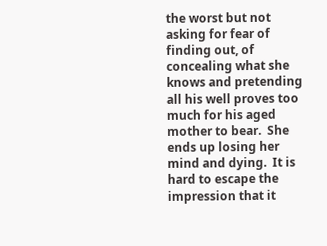the worst but not asking for fear of finding out, of concealing what she knows and pretending all his well proves too much for his aged mother to bear.  She ends up losing her mind and dying.  It is hard to escape the impression that it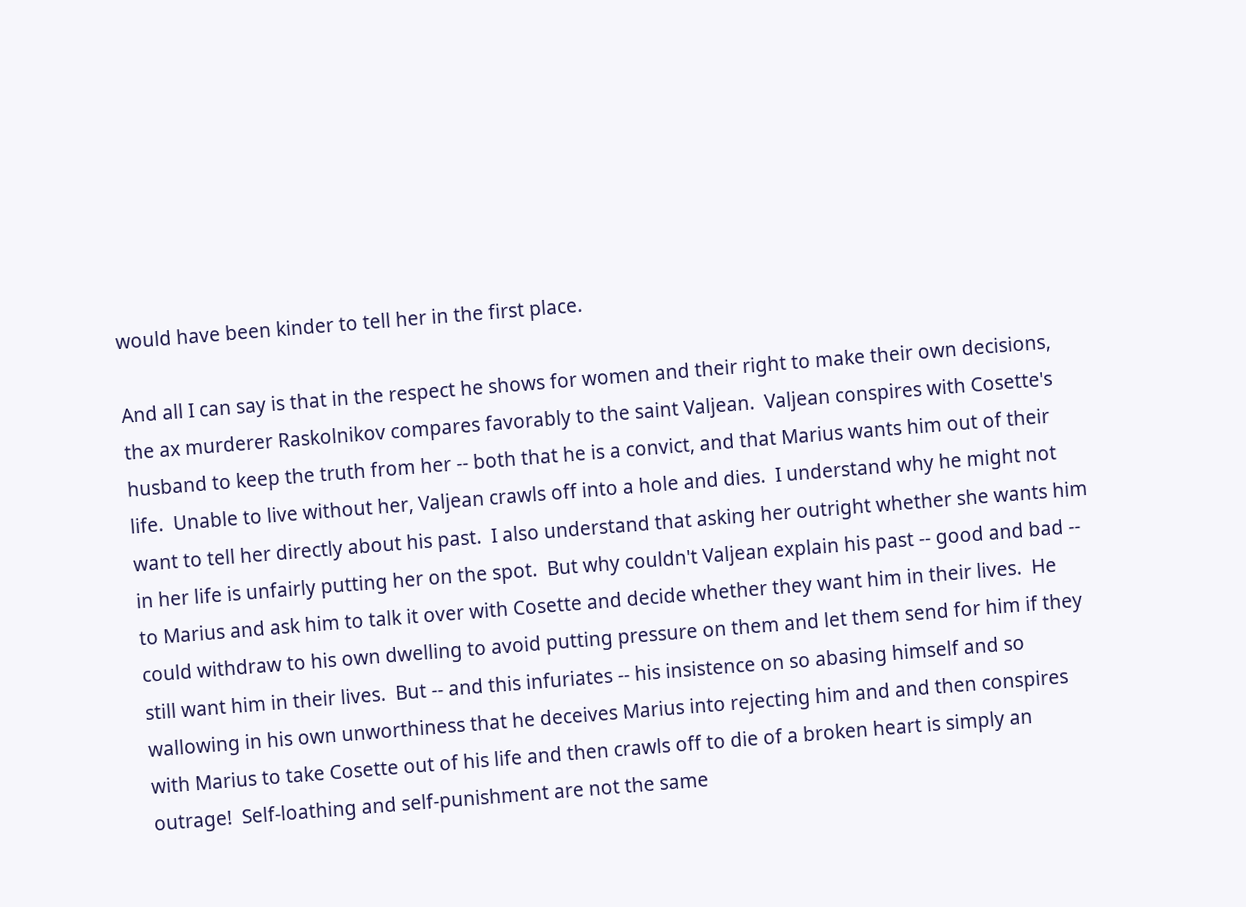would have been kinder to tell her in the first place.

And all I can say is that in the respect he shows for women and their right to make their own decisions, the ax murderer Raskolnikov compares favorably to the saint Valjean.  Valjean conspires with Cosette's husband to keep the truth from her -- both that he is a convict, and that Marius wants him out of their life.  Unable to live without her, Valjean crawls off into a hole and dies.  I understand why he might not want to tell her directly about his past.  I also understand that asking her outright whether she wants him in her life is unfairly putting her on the spot.  But why couldn't Valjean explain his past -- good and bad -- to Marius and ask him to talk it over with Cosette and decide whether they want him in their lives.  He could withdraw to his own dwelling to avoid putting pressure on them and let them send for him if they still want him in their lives.  But -- and this infuriates -- his insistence on so abasing himself and so wallowing in his own unworthiness that he deceives Marius into rejecting him and and then conspires with Marius to take Cosette out of his life and then crawls off to die of a broken heart is simply an outrage!  Self-loathing and self-punishment are not the same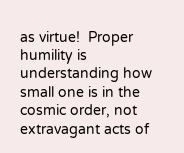as virtue!  Proper humility is understanding how small one is in the cosmic order, not extravagant acts of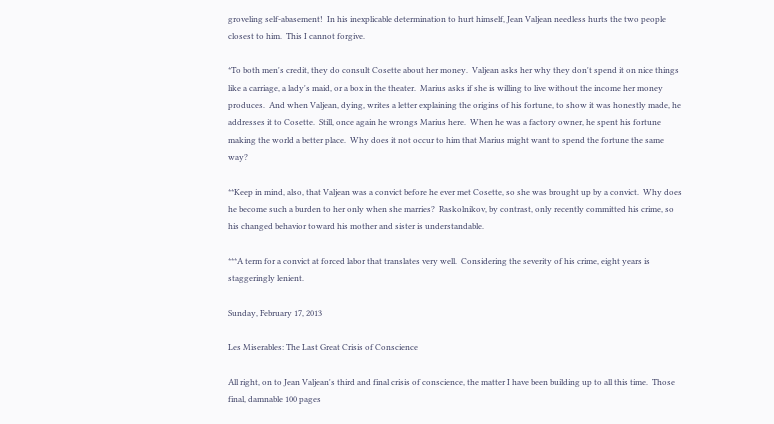groveling self-abasement!  In his inexplicable determination to hurt himself, Jean Valjean needless hurts the two people closest to him.  This I cannot forgive.

*To both men's credit, they do consult Cosette about her money.  Valjean asks her why they don't spend it on nice things like a carriage, a lady's maid, or a box in the theater.  Marius asks if she is willing to live without the income her money produces.  And when Valjean, dying, writes a letter explaining the origins of his fortune, to show it was honestly made, he addresses it to Cosette.  Still, once again he wrongs Marius here.  When he was a factory owner, he spent his fortune making the world a better place.  Why does it not occur to him that Marius might want to spend the fortune the same way?

**Keep in mind, also, that Valjean was a convict before he ever met Cosette, so she was brought up by a convict.  Why does he become such a burden to her only when she marries?  Raskolnikov, by contrast, only recently committed his crime, so his changed behavior toward his mother and sister is understandable.

***A term for a convict at forced labor that translates very well.  Considering the severity of his crime, eight years is staggeringly lenient.

Sunday, February 17, 2013

Les Miserables: The Last Great Crisis of Conscience

All right, on to Jean Valjean's third and final crisis of conscience, the matter I have been building up to all this time.  Those final, damnable 100 pages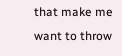that make me want to throw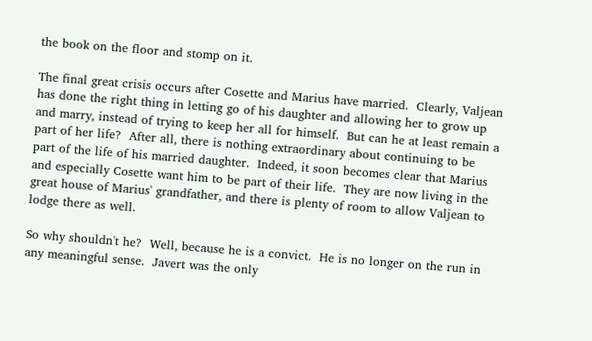the book on the floor and stomp on it.

The final great crisis occurs after Cosette and Marius have married.  Clearly, Valjean has done the right thing in letting go of his daughter and allowing her to grow up and marry, instead of trying to keep her all for himself.  But can he at least remain a part of her life?  After all, there is nothing extraordinary about continuing to be part of the life of his married daughter.  Indeed, it soon becomes clear that Marius and especially Cosette want him to be part of their life.  They are now living in the great house of Marius' grandfather, and there is plenty of room to allow Valjean to lodge there as well.

So why shouldn't he?  Well, because he is a convict.  He is no longer on the run in any meaningful sense.  Javert was the only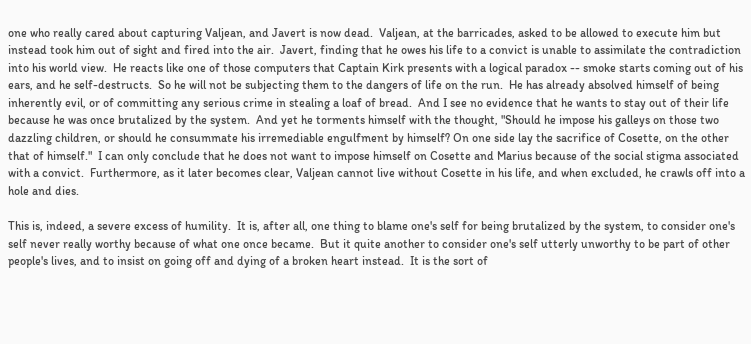one who really cared about capturing Valjean, and Javert is now dead.  Valjean, at the barricades, asked to be allowed to execute him but instead took him out of sight and fired into the air.  Javert, finding that he owes his life to a convict is unable to assimilate the contradiction into his world view.  He reacts like one of those computers that Captain Kirk presents with a logical paradox -- smoke starts coming out of his ears, and he self-destructs.  So he will not be subjecting them to the dangers of life on the run.  He has already absolved himself of being inherently evil, or of committing any serious crime in stealing a loaf of bread.  And I see no evidence that he wants to stay out of their life because he was once brutalized by the system.  And yet he torments himself with the thought, "Should he impose his galleys on those two dazzling children, or should he consummate his irremediable engulfment by himself? On one side lay the sacrifice of Cosette, on the other that of himself."  I can only conclude that he does not want to impose himself on Cosette and Marius because of the social stigma associated with a convict.  Furthermore, as it later becomes clear, Valjean cannot live without Cosette in his life, and when excluded, he crawls off into a hole and dies.

This is, indeed, a severe excess of humility.  It is, after all, one thing to blame one's self for being brutalized by the system, to consider one's self never really worthy because of what one once became.  But it quite another to consider one's self utterly unworthy to be part of other people's lives, and to insist on going off and dying of a broken heart instead.  It is the sort of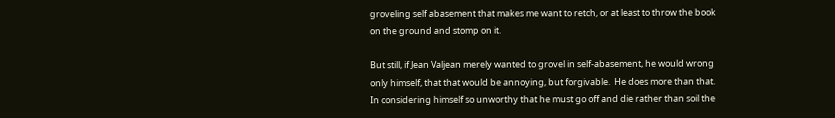groveling self abasement that makes me want to retch, or at least to throw the book on the ground and stomp on it.

But still, if Jean Valjean merely wanted to grovel in self-abasement, he would wrong only himself, that that would be annoying, but forgivable.  He does more than that.  In considering himself so unworthy that he must go off and die rather than soil the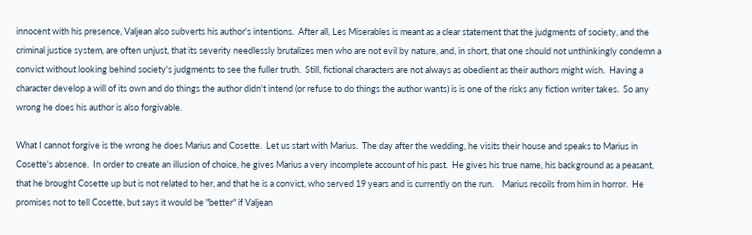innocent with his presence, Valjean also subverts his author's intentions.  After all, Les Miserables is meant as a clear statement that the judgments of society, and the criminal justice system, are often unjust, that its severity needlessly brutalizes men who are not evil by nature, and, in short, that one should not unthinkingly condemn a convict without looking behind society's judgments to see the fuller truth.  Still, fictional characters are not always as obedient as their authors might wish.  Having a character develop a will of its own and do things the author didn't intend (or refuse to do things the author wants) is is one of the risks any fiction writer takes.  So any wrong he does his author is also forgivable.

What I cannot forgive is the wrong he does Marius and Cosette.  Let us start with Marius.  The day after the wedding, he visits their house and speaks to Marius in Cosette's absence.  In order to create an illusion of choice, he gives Marius a very incomplete account of his past.  He gives his true name, his background as a peasant, that he brought Cosette up but is not related to her, and that he is a convict, who served 19 years and is currently on the run.    Marius recoils from him in horror.  He promises not to tell Cosette, but says it would be "better" if Valjean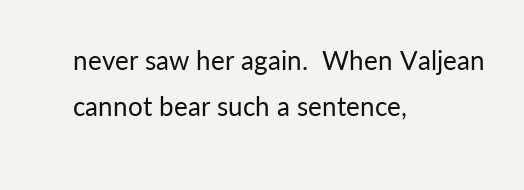never saw her again.  When Valjean cannot bear such a sentence,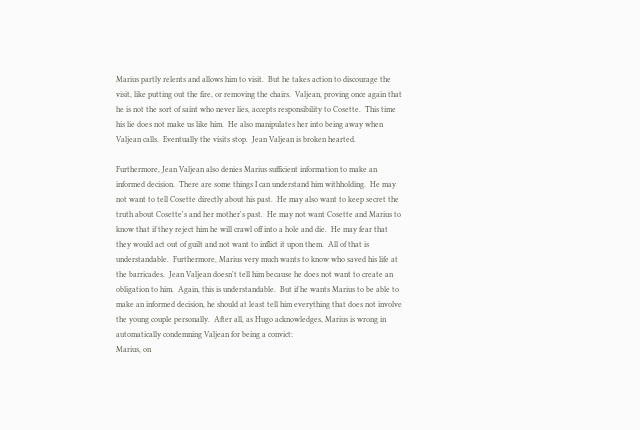Marius partly relents and allows him to visit.  But he takes action to discourage the visit, like putting out the fire, or removing the chairs.  Valjean, proving once again that he is not the sort of saint who never lies, accepts responsibility to Cosette.  This time his lie does not make us like him.  He also manipulates her into being away when Valjean calls.  Eventually the visits stop.  Jean Valjean is broken hearted.

Furthermore, Jean Valjean also denies Marius sufficient information to make an informed decision.  There are some things I can understand him withholding.  He may not want to tell Cosette directly about his past.  He may also want to keep secret the truth about Cosette's and her mother's past.  He may not want Cosette and Marius to know that if they reject him he will crawl off into a hole and die.  He may fear that they would act out of guilt and not want to inflict it upon them.  All of that is understandable.  Furthermore, Marius very much wants to know who saved his life at the barricades.  Jean Valjean doesn't tell him because he does not want to create an obligation to him.  Again, this is understandable.  But if he wants Marius to be able to make an informed decision, he should at least tell him everything that does not involve the young couple personally.  After all, as Hugo acknowledges, Marius is wrong in automatically condemning Valjean for being a convict:
Marius, on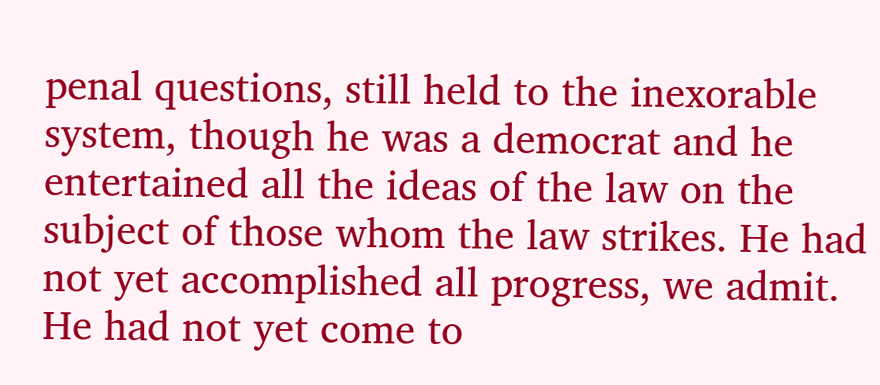penal questions, still held to the inexorable system, though he was a democrat and he entertained all the ideas of the law on the subject of those whom the law strikes. He had not yet accomplished all progress, we admit. He had not yet come to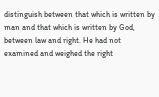distinguish between that which is written by man and that which is written by God, between law and right. He had not examined and weighed the right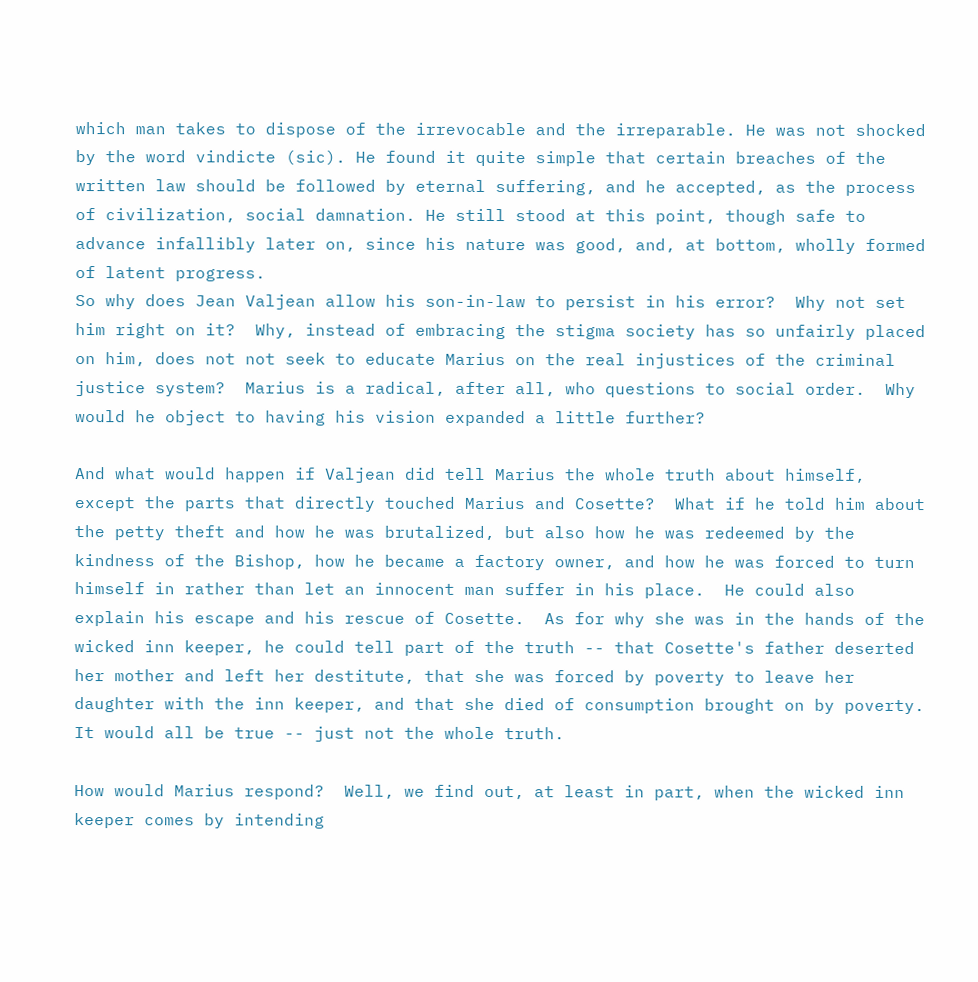which man takes to dispose of the irrevocable and the irreparable. He was not shocked by the word vindicte (sic). He found it quite simple that certain breaches of the written law should be followed by eternal suffering, and he accepted, as the process of civilization, social damnation. He still stood at this point, though safe to advance infallibly later on, since his nature was good, and, at bottom, wholly formed of latent progress.
So why does Jean Valjean allow his son-in-law to persist in his error?  Why not set him right on it?  Why, instead of embracing the stigma society has so unfairly placed on him, does not not seek to educate Marius on the real injustices of the criminal justice system?  Marius is a radical, after all, who questions to social order.  Why would he object to having his vision expanded a little further?

And what would happen if Valjean did tell Marius the whole truth about himself, except the parts that directly touched Marius and Cosette?  What if he told him about the petty theft and how he was brutalized, but also how he was redeemed by the kindness of the Bishop, how he became a factory owner, and how he was forced to turn himself in rather than let an innocent man suffer in his place.  He could also explain his escape and his rescue of Cosette.  As for why she was in the hands of the wicked inn keeper, he could tell part of the truth -- that Cosette's father deserted her mother and left her destitute, that she was forced by poverty to leave her daughter with the inn keeper, and that she died of consumption brought on by poverty.  It would all be true -- just not the whole truth.

How would Marius respond?  Well, we find out, at least in part, when the wicked inn keeper comes by intending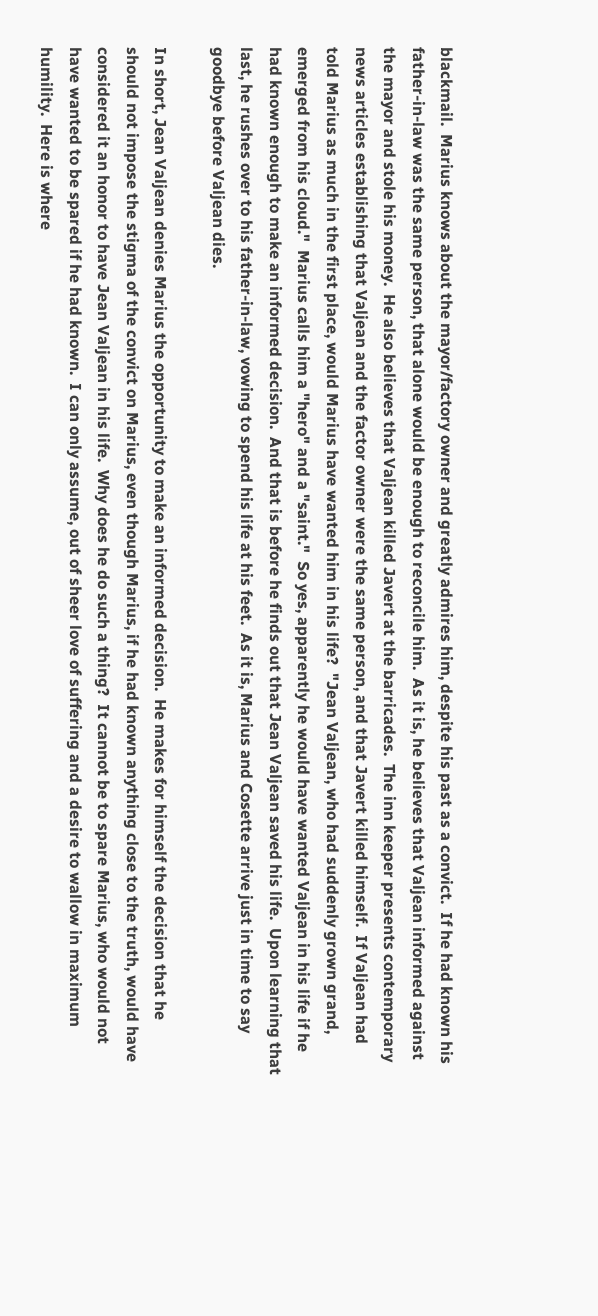blackmail.  Marius knows about the mayor/factory owner and greatly admires him, despite his past as a convict.  If he had known his father-in-law was the same person, that alone would be enough to reconcile him.  As it is, he believes that Valjean informed against the mayor and stole his money.  He also believes that Valjean killed Javert at the barricades.  The inn keeper presents contemporary news articles establishing that Valjean and the factor owner were the same person, and that Javert killed himself.  If Valjean had told Marius as much in the first place, would Marius have wanted him in his life?  "Jean Valjean, who had suddenly grown grand, emerged from his cloud."  Marius calls him a "hero" and a "saint."  So yes, apparently he would have wanted Valjean in his life if he had known enough to make an informed decision.  And that is before he finds out that Jean Valjean saved his life.  Upon learning that last, he rushes over to his father-in-law, vowing to spend his life at his feet.  As it is, Marius and Cosette arrive just in time to say goodbye before Valjean dies.

In short, Jean Valjean denies Marius the opportunity to make an informed decision.  He makes for himself the decision that he should not impose the stigma of the convict on Marius, even though Marius, if he had known anything close to the truth, would have considered it an honor to have Jean Valjean in his life.  Why does he do such a thing?  It cannot be to spare Marius, who would not have wanted to be spared if he had known.  I can only assume, out of sheer love of suffering and a desire to wallow in maximum humility.  Here is where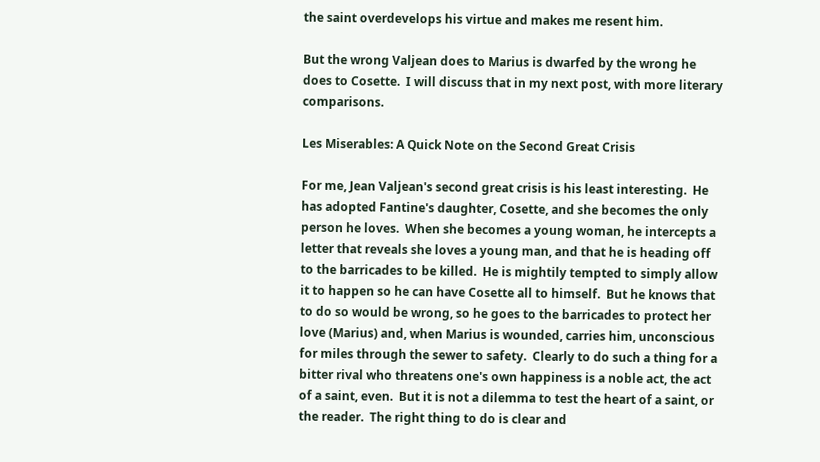the saint overdevelops his virtue and makes me resent him.

But the wrong Valjean does to Marius is dwarfed by the wrong he does to Cosette.  I will discuss that in my next post, with more literary comparisons.

Les Miserables: A Quick Note on the Second Great Crisis

For me, Jean Valjean's second great crisis is his least interesting.  He has adopted Fantine's daughter, Cosette, and she becomes the only person he loves.  When she becomes a young woman, he intercepts a letter that reveals she loves a young man, and that he is heading off to the barricades to be killed.  He is mightily tempted to simply allow it to happen so he can have Cosette all to himself.  But he knows that to do so would be wrong, so he goes to the barricades to protect her love (Marius) and, when Marius is wounded, carries him, unconscious for miles through the sewer to safety.  Clearly to do such a thing for a bitter rival who threatens one's own happiness is a noble act, the act of a saint, even.  But it is not a dilemma to test the heart of a saint, or the reader.  The right thing to do is clear and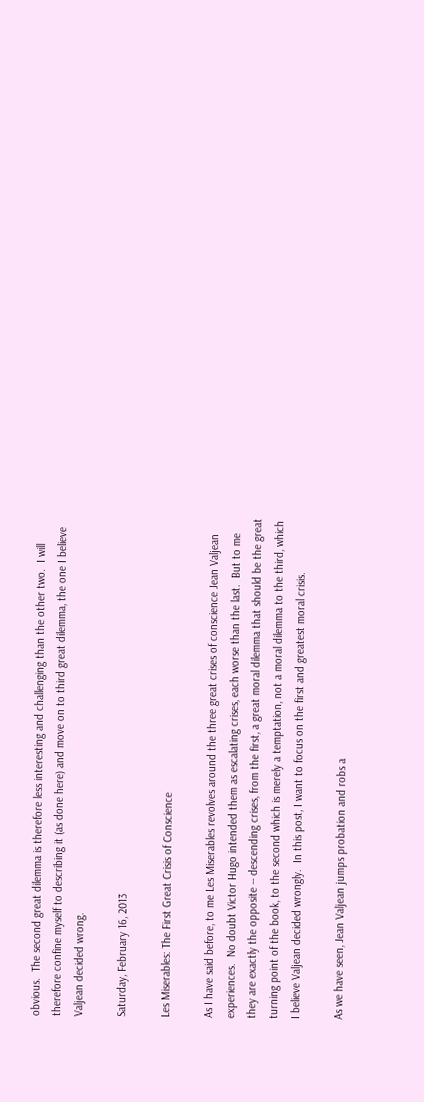obvious.  The second great dilemma is therefore less interesting and challenging than the other two.  I will therefore confine myself to describing it (as done here) and move on to third great dilemma, the one I believe Valjean decided wrong.

Saturday, February 16, 2013

Les Miserables: The First Great Crisis of Conscience

As I have said before, to me Les Miserables revolves around the three great crises of conscience Jean Valjean experiences.  No doubt Victor Hugo intended them as escalating crises, each worse than the last.  But to me they are exactly the opposite -- descending crises, from the first, a great moral dilemma that should be the great turning point of the book, to the second which is merely a temptation, not a moral dilemma to the third, which I believe Valjean decided wrongly.  In this post, I want to focus on the first and greatest moral crisis.

As we have seen, Jean Valjean jumps probation and robs a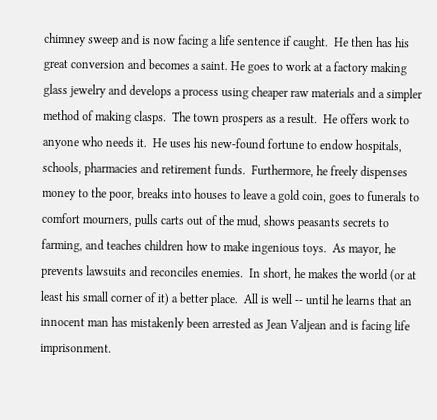chimney sweep and is now facing a life sentence if caught.  He then has his great conversion and becomes a saint. He goes to work at a factory making glass jewelry and develops a process using cheaper raw materials and a simpler method of making clasps.  The town prospers as a result.  He offers work to anyone who needs it.  He uses his new-found fortune to endow hospitals, schools, pharmacies and retirement funds.  Furthermore, he freely dispenses money to the poor, breaks into houses to leave a gold coin, goes to funerals to comfort mourners, pulls carts out of the mud, shows peasants secrets to farming, and teaches children how to make ingenious toys.  As mayor, he prevents lawsuits and reconciles enemies.  In short, he makes the world (or at least his small corner of it) a better place.  All is well -- until he learns that an innocent man has mistakenly been arrested as Jean Valjean and is facing life imprisonment.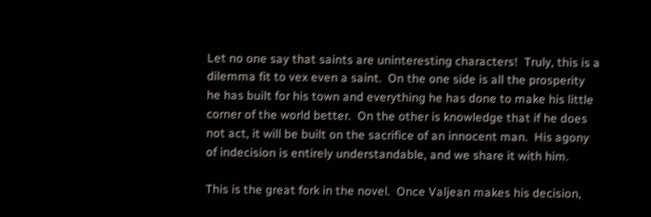Let no one say that saints are uninteresting characters!  Truly, this is a dilemma fit to vex even a saint.  On the one side is all the prosperity he has built for his town and everything he has done to make his little corner of the world better.  On the other is knowledge that if he does not act, it will be built on the sacrifice of an innocent man.  His agony of indecision is entirely understandable, and we share it with him.

This is the great fork in the novel.  Once Valjean makes his decision,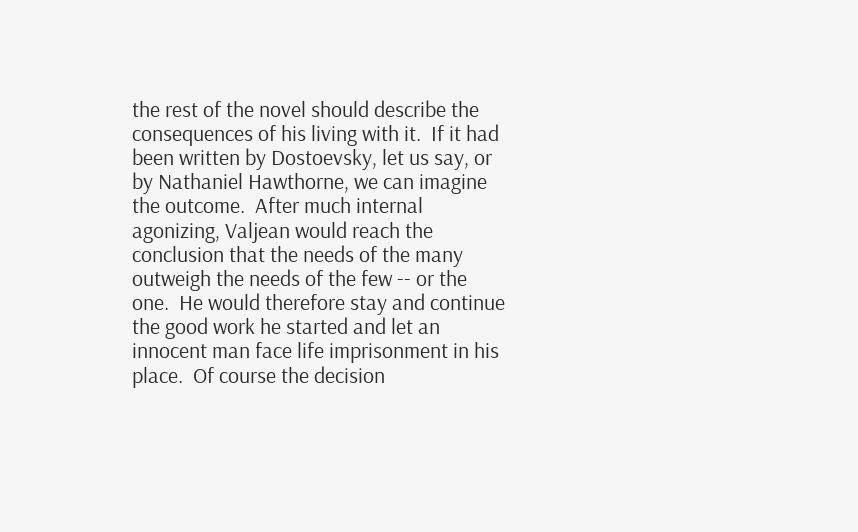the rest of the novel should describe the consequences of his living with it.  If it had been written by Dostoevsky, let us say, or by Nathaniel Hawthorne, we can imagine the outcome.  After much internal agonizing, Valjean would reach the conclusion that the needs of the many outweigh the needs of the few -- or the one.  He would therefore stay and continue the good work he started and let an innocent man face life imprisonment in his place.  Of course the decision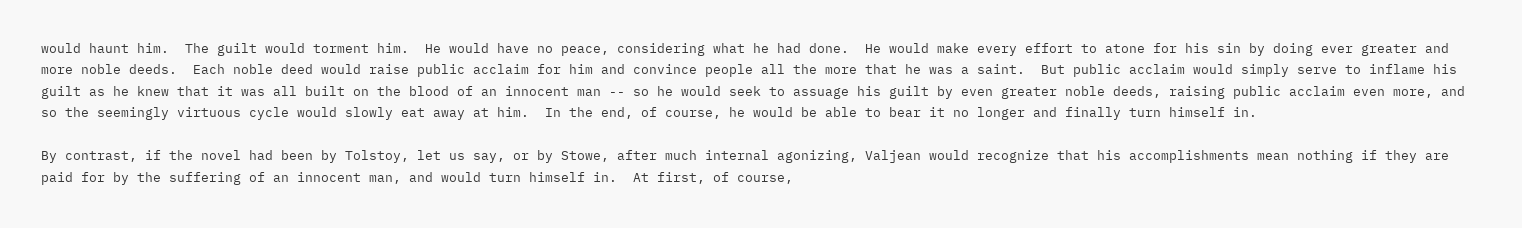would haunt him.  The guilt would torment him.  He would have no peace, considering what he had done.  He would make every effort to atone for his sin by doing ever greater and more noble deeds.  Each noble deed would raise public acclaim for him and convince people all the more that he was a saint.  But public acclaim would simply serve to inflame his guilt as he knew that it was all built on the blood of an innocent man -- so he would seek to assuage his guilt by even greater noble deeds, raising public acclaim even more, and so the seemingly virtuous cycle would slowly eat away at him.  In the end, of course, he would be able to bear it no longer and finally turn himself in.

By contrast, if the novel had been by Tolstoy, let us say, or by Stowe, after much internal agonizing, Valjean would recognize that his accomplishments mean nothing if they are paid for by the suffering of an innocent man, and would turn himself in.  At first, of course,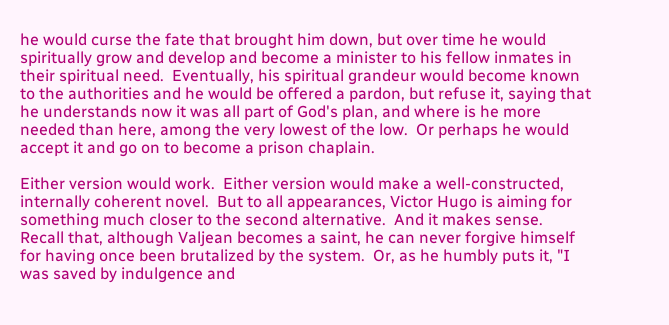he would curse the fate that brought him down, but over time he would spiritually grow and develop and become a minister to his fellow inmates in their spiritual need.  Eventually, his spiritual grandeur would become known to the authorities and he would be offered a pardon, but refuse it, saying that he understands now it was all part of God's plan, and where is he more needed than here, among the very lowest of the low.  Or perhaps he would accept it and go on to become a prison chaplain.

Either version would work.  Either version would make a well-constructed, internally coherent novel.  But to all appearances, Victor Hugo is aiming for something much closer to the second alternative.  And it makes sense.  Recall that, although Valjean becomes a saint, he can never forgive himself for having once been brutalized by the system.  Or, as he humbly puts it, "I was saved by indulgence and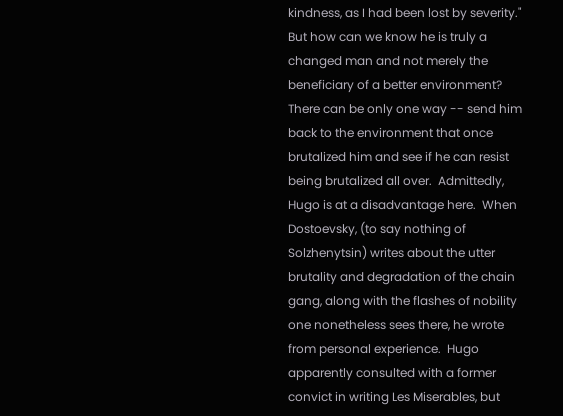kindness, as I had been lost by severity."  But how can we know he is truly a changed man and not merely the beneficiary of a better environment?  There can be only one way -- send him back to the environment that once brutalized him and see if he can resist being brutalized all over.  Admittedly, Hugo is at a disadvantage here.  When Dostoevsky, (to say nothing of Solzhenytsin) writes about the utter brutality and degradation of the chain gang, along with the flashes of nobility one nonetheless sees there, he wrote from personal experience.  Hugo apparently consulted with a former convict in writing Les Miserables, but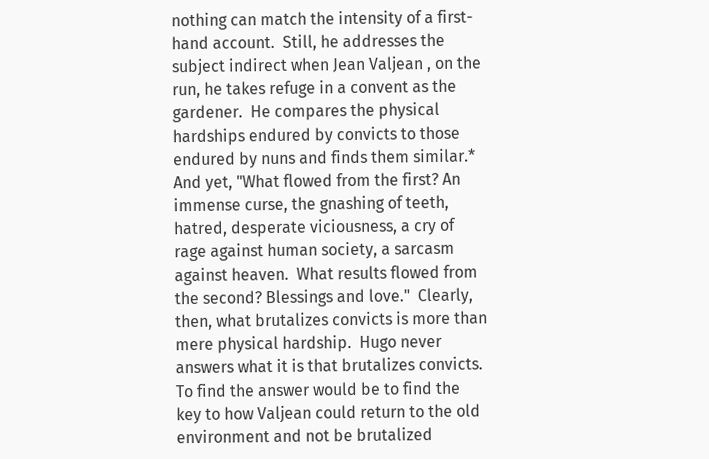nothing can match the intensity of a first-hand account.  Still, he addresses the subject indirect when Jean Valjean , on the run, he takes refuge in a convent as the gardener.  He compares the physical hardships endured by convicts to those endured by nuns and finds them similar.*  And yet, "What flowed from the first? An immense curse, the gnashing of teeth, hatred, desperate viciousness, a cry of rage against human society, a sarcasm against heaven.  What results flowed from the second? Blessings and love."  Clearly, then, what brutalizes convicts is more than mere physical hardship.  Hugo never answers what it is that brutalizes convicts.  To find the answer would be to find the key to how Valjean could return to the old environment and not be brutalized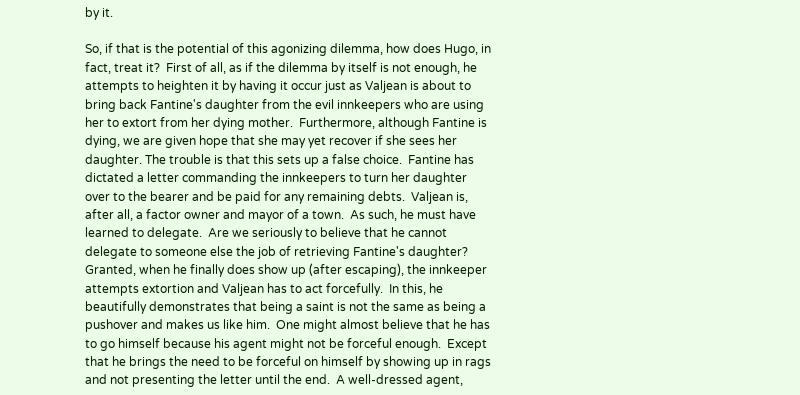by it.

So, if that is the potential of this agonizing dilemma, how does Hugo, in fact, treat it?  First of all, as if the dilemma by itself is not enough, he attempts to heighten it by having it occur just as Valjean is about to bring back Fantine's daughter from the evil innkeepers who are using her to extort from her dying mother.  Furthermore, although Fantine is dying, we are given hope that she may yet recover if she sees her daughter. The trouble is that this sets up a false choice.  Fantine has dictated a letter commanding the innkeepers to turn her daughter over to the bearer and be paid for any remaining debts.  Valjean is, after all, a factor owner and mayor of a town.  As such, he must have learned to delegate.  Are we seriously to believe that he cannot delegate to someone else the job of retrieving Fantine's daughter?  Granted, when he finally does show up (after escaping), the innkeeper attempts extortion and Valjean has to act forcefully.  In this, he beautifully demonstrates that being a saint is not the same as being a pushover and makes us like him.  One might almost believe that he has to go himself because his agent might not be forceful enough.  Except that he brings the need to be forceful on himself by showing up in rags and not presenting the letter until the end.  A well-dressed agent,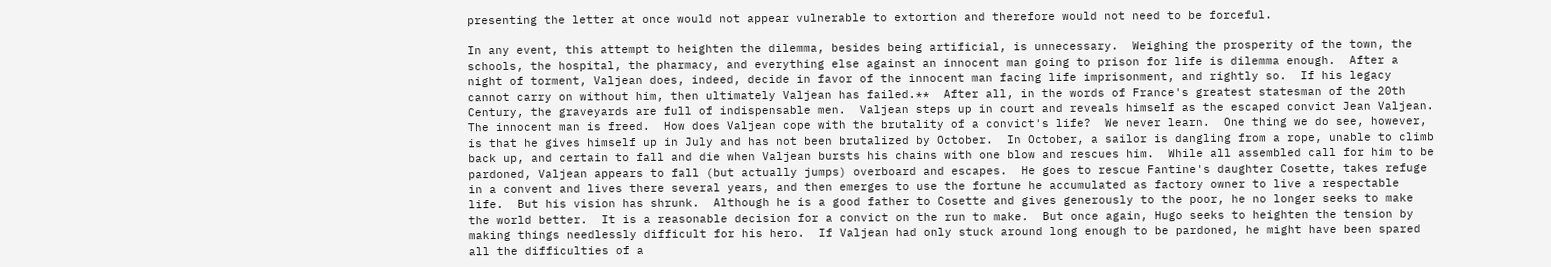presenting the letter at once would not appear vulnerable to extortion and therefore would not need to be forceful.

In any event, this attempt to heighten the dilemma, besides being artificial, is unnecessary.  Weighing the prosperity of the town, the schools, the hospital, the pharmacy, and everything else against an innocent man going to prison for life is dilemma enough.  After a night of torment, Valjean does, indeed, decide in favor of the innocent man facing life imprisonment, and rightly so.  If his legacy cannot carry on without him, then ultimately Valjean has failed.**  After all, in the words of France's greatest statesman of the 20th Century, the graveyards are full of indispensable men.  Valjean steps up in court and reveals himself as the escaped convict Jean Valjean.  The innocent man is freed.  How does Valjean cope with the brutality of a convict's life?  We never learn.  One thing we do see, however, is that he gives himself up in July and has not been brutalized by October.  In October, a sailor is dangling from a rope, unable to climb back up, and certain to fall and die when Valjean bursts his chains with one blow and rescues him.  While all assembled call for him to be pardoned, Valjean appears to fall (but actually jumps) overboard and escapes.  He goes to rescue Fantine's daughter Cosette, takes refuge in a convent and lives there several years, and then emerges to use the fortune he accumulated as factory owner to live a respectable life.  But his vision has shrunk.  Although he is a good father to Cosette and gives generously to the poor, he no longer seeks to make the world better.  It is a reasonable decision for a convict on the run to make.  But once again, Hugo seeks to heighten the tension by making things needlessly difficult for his hero.  If Valjean had only stuck around long enough to be pardoned, he might have been spared all the difficulties of a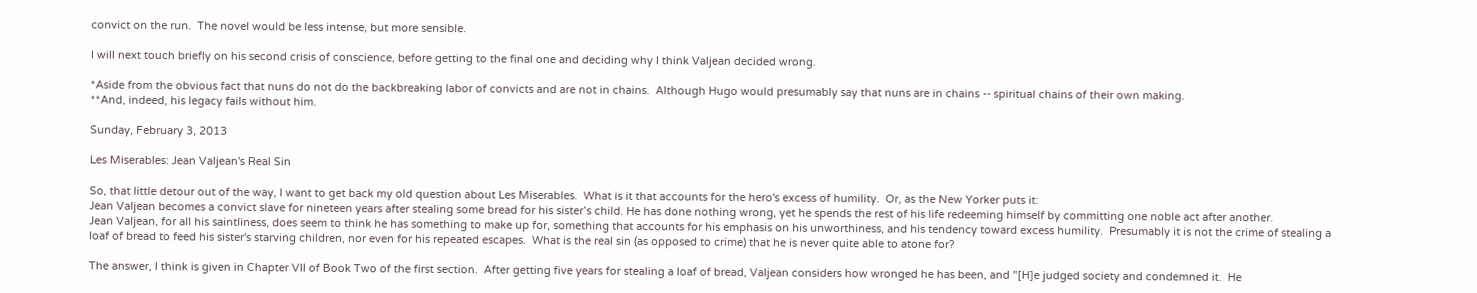convict on the run.  The novel would be less intense, but more sensible.

I will next touch briefly on his second crisis of conscience, before getting to the final one and deciding why I think Valjean decided wrong.

*Aside from the obvious fact that nuns do not do the backbreaking labor of convicts and are not in chains.  Although Hugo would presumably say that nuns are in chains -- spiritual chains of their own making.
**And, indeed, his legacy fails without him.

Sunday, February 3, 2013

Les Miserables: Jean Valjean's Real Sin

So, that little detour out of the way, I want to get back my old question about Les Miserables.  What is it that accounts for the hero's excess of humility.  Or, as the New Yorker puts it:
Jean Valjean becomes a convict slave for nineteen years after stealing some bread for his sister’s child. He has done nothing wrong, yet he spends the rest of his life redeeming himself by committing one noble act after another.
Jean Valjean, for all his saintliness, does seem to think he has something to make up for, something that accounts for his emphasis on his unworthiness, and his tendency toward excess humility.  Presumably it is not the crime of stealing a loaf of bread to feed his sister's starving children, nor even for his repeated escapes.  What is the real sin (as opposed to crime) that he is never quite able to atone for?

The answer, I think is given in Chapter VII of Book Two of the first section.  After getting five years for stealing a loaf of bread, Valjean considers how wronged he has been, and "[H]e judged society and condemned it.  He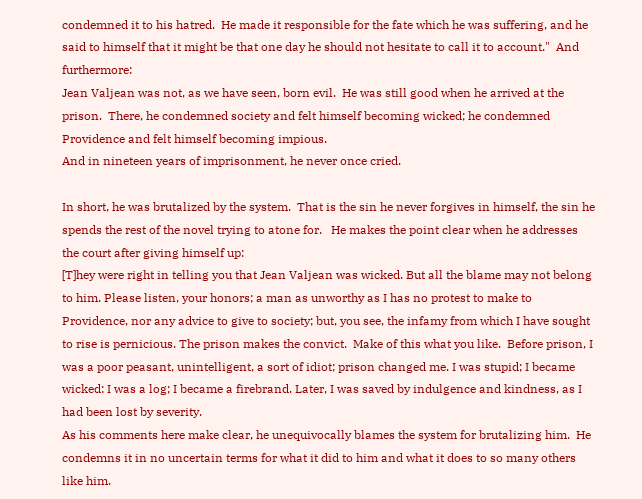condemned it to his hatred.  He made it responsible for the fate which he was suffering, and he said to himself that it might be that one day he should not hesitate to call it to account."  And furthermore:
Jean Valjean was not, as we have seen, born evil.  He was still good when he arrived at the prison.  There, he condemned society and felt himself becoming wicked; he condemned Providence and felt himself becoming impious.
And in nineteen years of imprisonment, he never once cried.

In short, he was brutalized by the system.  That is the sin he never forgives in himself, the sin he spends the rest of the novel trying to atone for.   He makes the point clear when he addresses the court after giving himself up:
[T]hey were right in telling you that Jean Valjean was wicked. But all the blame may not belong to him. Please listen, your honors; a man as unworthy as I has no protest to make to Providence, nor any advice to give to society; but, you see, the infamy from which I have sought to rise is pernicious. The prison makes the convict.  Make of this what you like.  Before prison, I was a poor peasant, unintelligent, a sort of idiot; prison changed me. I was stupid; I became wicked: I was a log; I became a firebrand. Later, I was saved by indulgence and kindness, as I had been lost by severity.
As his comments here make clear, he unequivocally blames the system for brutalizing him.  He condemns it in no uncertain terms for what it did to him and what it does to so many others like him.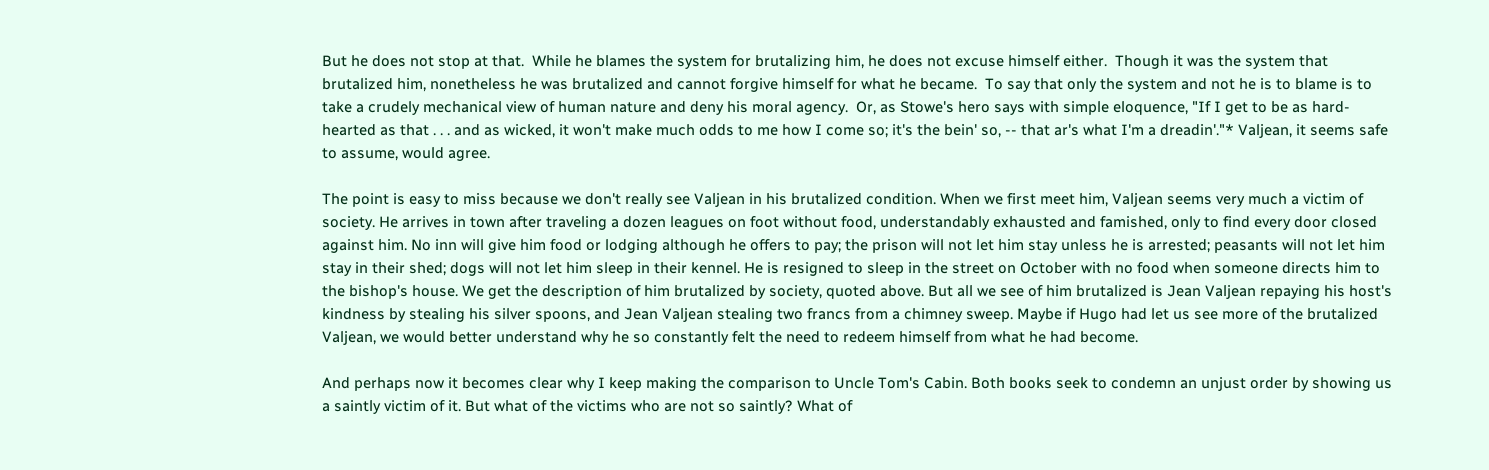But he does not stop at that.  While he blames the system for brutalizing him, he does not excuse himself either.  Though it was the system that brutalized him, nonetheless he was brutalized and cannot forgive himself for what he became.  To say that only the system and not he is to blame is to take a crudely mechanical view of human nature and deny his moral agency.  Or, as Stowe's hero says with simple eloquence, "If I get to be as hard-hearted as that . . . and as wicked, it won't make much odds to me how I come so; it's the bein' so, -- that ar's what I'm a dreadin'."* Valjean, it seems safe to assume, would agree.

The point is easy to miss because we don't really see Valjean in his brutalized condition. When we first meet him, Valjean seems very much a victim of society. He arrives in town after traveling a dozen leagues on foot without food, understandably exhausted and famished, only to find every door closed against him. No inn will give him food or lodging although he offers to pay; the prison will not let him stay unless he is arrested; peasants will not let him stay in their shed; dogs will not let him sleep in their kennel. He is resigned to sleep in the street on October with no food when someone directs him to the bishop's house. We get the description of him brutalized by society, quoted above. But all we see of him brutalized is Jean Valjean repaying his host's kindness by stealing his silver spoons, and Jean Valjean stealing two francs from a chimney sweep. Maybe if Hugo had let us see more of the brutalized Valjean, we would better understand why he so constantly felt the need to redeem himself from what he had become.

And perhaps now it becomes clear why I keep making the comparison to Uncle Tom's Cabin. Both books seek to condemn an unjust order by showing us a saintly victim of it. But what of the victims who are not so saintly? What of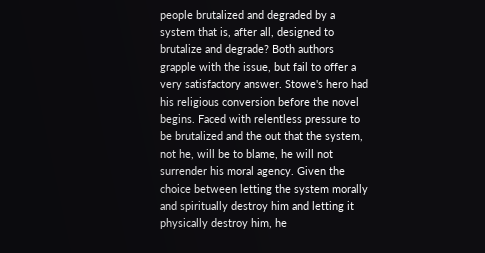people brutalized and degraded by a system that is, after all, designed to brutalize and degrade? Both authors grapple with the issue, but fail to offer a very satisfactory answer. Stowe's hero had his religious conversion before the novel begins. Faced with relentless pressure to be brutalized and the out that the system, not he, will be to blame, he will not surrender his moral agency. Given the choice between letting the system morally and spiritually destroy him and letting it physically destroy him, he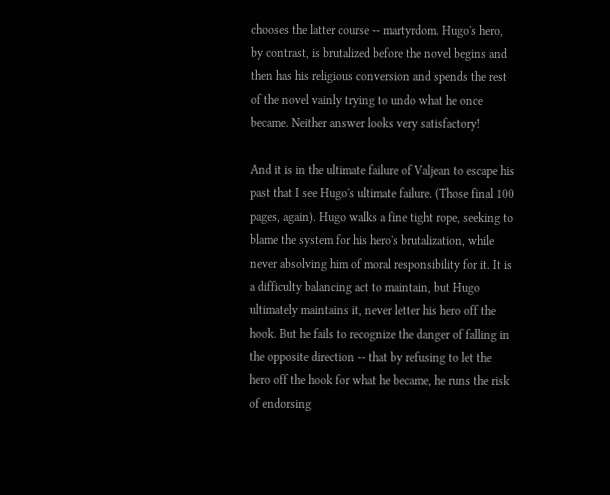chooses the latter course -- martyrdom. Hugo's hero, by contrast, is brutalized before the novel begins and then has his religious conversion and spends the rest of the novel vainly trying to undo what he once became. Neither answer looks very satisfactory!

And it is in the ultimate failure of Valjean to escape his past that I see Hugo's ultimate failure. (Those final 100 pages, again). Hugo walks a fine tight rope, seeking to blame the system for his hero's brutalization, while never absolving him of moral responsibility for it. It is a difficulty balancing act to maintain, but Hugo ultimately maintains it, never letter his hero off the hook. But he fails to recognize the danger of falling in the opposite direction -- that by refusing to let the hero off the hook for what he became, he runs the risk of endorsing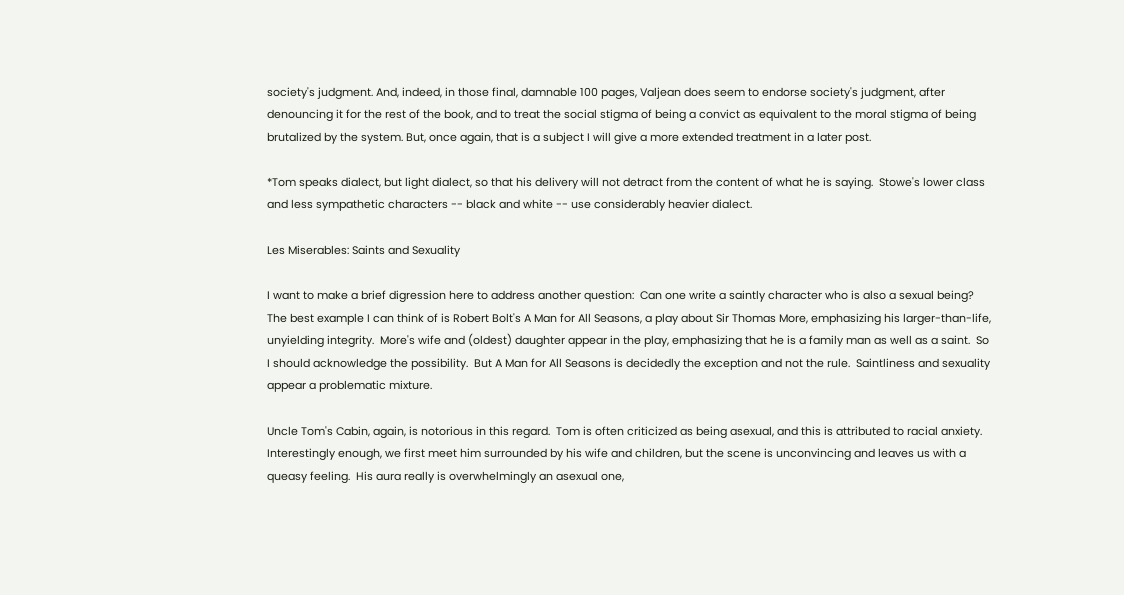society's judgment. And, indeed, in those final, damnable 100 pages, Valjean does seem to endorse society's judgment, after denouncing it for the rest of the book, and to treat the social stigma of being a convict as equivalent to the moral stigma of being brutalized by the system. But, once again, that is a subject I will give a more extended treatment in a later post.

*Tom speaks dialect, but light dialect, so that his delivery will not detract from the content of what he is saying.  Stowe's lower class and less sympathetic characters -- black and white -- use considerably heavier dialect.

Les Miserables: Saints and Sexuality

I want to make a brief digression here to address another question:  Can one write a saintly character who is also a sexual being?  The best example I can think of is Robert Bolt's A Man for All Seasons, a play about Sir Thomas More, emphasizing his larger-than-life, unyielding integrity.  More's wife and (oldest) daughter appear in the play, emphasizing that he is a family man as well as a saint.  So I should acknowledge the possibility.  But A Man for All Seasons is decidedly the exception and not the rule.  Saintliness and sexuality appear a problematic mixture.

Uncle Tom's Cabin, again, is notorious in this regard.  Tom is often criticized as being asexual, and this is attributed to racial anxiety.  Interestingly enough, we first meet him surrounded by his wife and children, but the scene is unconvincing and leaves us with a queasy feeling.  His aura really is overwhelmingly an asexual one,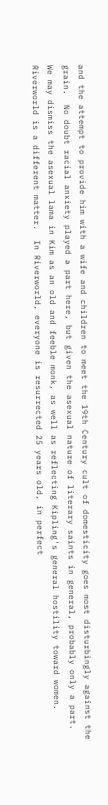and the attempt to provide him with a wife and children to meet the 19th Century cult of domesticity goes most disturbingly against the grain.  No doubt racial anxiety played a part here, but given the asexual nature of literary saints in general, probably only a part.  We may dismiss the asexual lama in Kim as an old and feeble monk, as well as reflecting Kipling's general hostility toward women.  Riverworld is a different matter.  In Riverworld, everyone is resurrected 25 years old, in perfect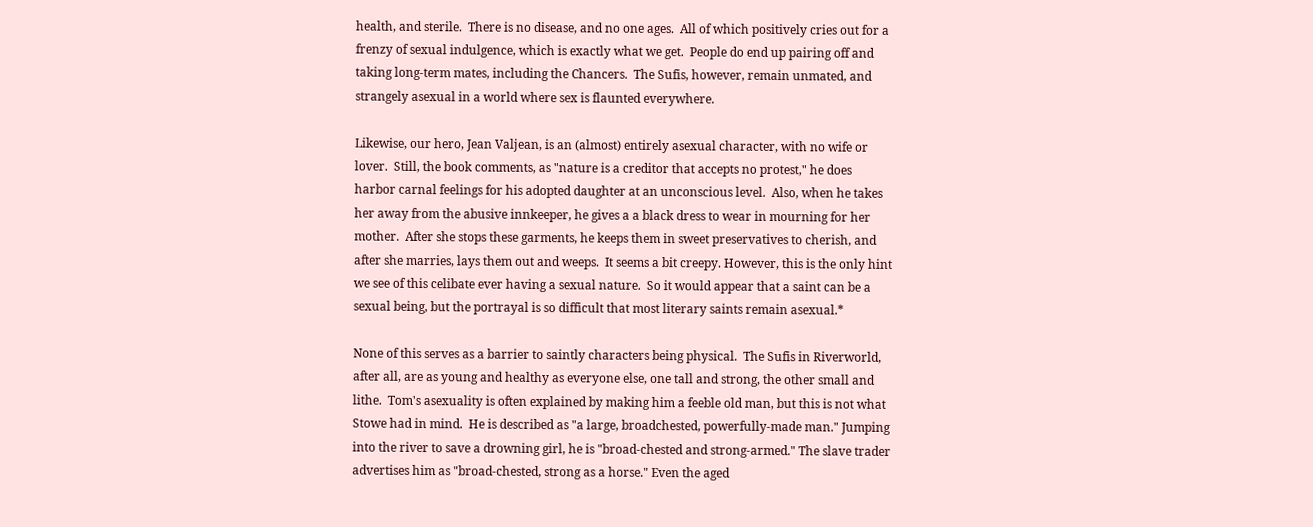health, and sterile.  There is no disease, and no one ages.  All of which positively cries out for a frenzy of sexual indulgence, which is exactly what we get.  People do end up pairing off and taking long-term mates, including the Chancers.  The Sufis, however, remain unmated, and strangely asexual in a world where sex is flaunted everywhere.

Likewise, our hero, Jean Valjean, is an (almost) entirely asexual character, with no wife or lover.  Still, the book comments, as "nature is a creditor that accepts no protest," he does harbor carnal feelings for his adopted daughter at an unconscious level.  Also, when he takes her away from the abusive innkeeper, he gives a a black dress to wear in mourning for her mother.  After she stops these garments, he keeps them in sweet preservatives to cherish, and after she marries, lays them out and weeps.  It seems a bit creepy. However, this is the only hint we see of this celibate ever having a sexual nature.  So it would appear that a saint can be a sexual being, but the portrayal is so difficult that most literary saints remain asexual.*

None of this serves as a barrier to saintly characters being physical.  The Sufis in Riverworld, after all, are as young and healthy as everyone else, one tall and strong, the other small and lithe.  Tom's asexuality is often explained by making him a feeble old man, but this is not what Stowe had in mind.  He is described as "a large, broadchested, powerfully-made man." Jumping into the river to save a drowning girl, he is "broad-chested and strong-armed." The slave trader advertises him as "broad-chested, strong as a horse." Even the aged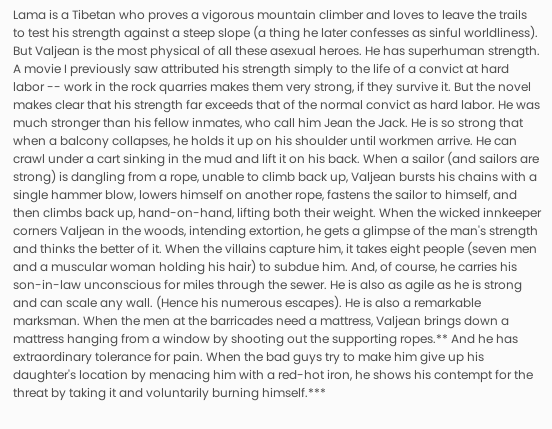Lama is a Tibetan who proves a vigorous mountain climber and loves to leave the trails to test his strength against a steep slope (a thing he later confesses as sinful worldliness).
But Valjean is the most physical of all these asexual heroes. He has superhuman strength. A movie I previously saw attributed his strength simply to the life of a convict at hard labor -- work in the rock quarries makes them very strong, if they survive it. But the novel makes clear that his strength far exceeds that of the normal convict as hard labor. He was much stronger than his fellow inmates, who call him Jean the Jack. He is so strong that when a balcony collapses, he holds it up on his shoulder until workmen arrive. He can crawl under a cart sinking in the mud and lift it on his back. When a sailor (and sailors are strong) is dangling from a rope, unable to climb back up, Valjean bursts his chains with a single hammer blow, lowers himself on another rope, fastens the sailor to himself, and then climbs back up, hand-on-hand, lifting both their weight. When the wicked innkeeper corners Valjean in the woods, intending extortion, he gets a glimpse of the man's strength and thinks the better of it. When the villains capture him, it takes eight people (seven men and a muscular woman holding his hair) to subdue him. And, of course, he carries his son-in-law unconscious for miles through the sewer. He is also as agile as he is strong and can scale any wall. (Hence his numerous escapes). He is also a remarkable marksman. When the men at the barricades need a mattress, Valjean brings down a mattress hanging from a window by shooting out the supporting ropes.** And he has extraordinary tolerance for pain. When the bad guys try to make him give up his daughter's location by menacing him with a red-hot iron, he shows his contempt for the threat by taking it and voluntarily burning himself.***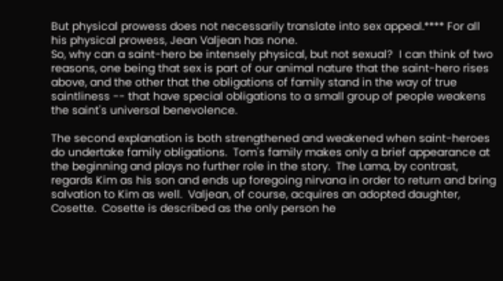But physical prowess does not necessarily translate into sex appeal.**** For all his physical prowess, Jean Valjean has none.
So, why can a saint-hero be intensely physical, but not sexual?  I can think of two reasons, one being that sex is part of our animal nature that the saint-hero rises above, and the other that the obligations of family stand in the way of true saintliness -- that have special obligations to a small group of people weakens the saint's universal benevolence.

The second explanation is both strengthened and weakened when saint-heroes do undertake family obligations.  Tom's family makes only a brief appearance at the beginning and plays no further role in the story.  The Lama, by contrast, regards Kim as his son and ends up foregoing nirvana in order to return and bring salvation to Kim as well.  Valjean, of course, acquires an adopted daughter, Cosette.  Cosette is described as the only person he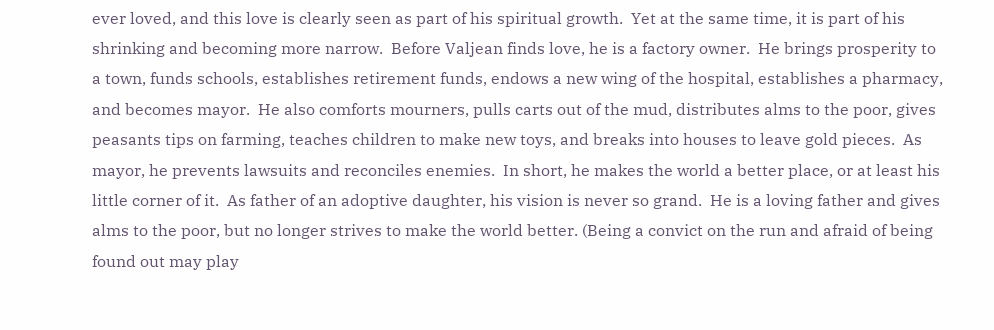ever loved, and this love is clearly seen as part of his spiritual growth.  Yet at the same time, it is part of his shrinking and becoming more narrow.  Before Valjean finds love, he is a factory owner.  He brings prosperity to a town, funds schools, establishes retirement funds, endows a new wing of the hospital, establishes a pharmacy, and becomes mayor.  He also comforts mourners, pulls carts out of the mud, distributes alms to the poor, gives peasants tips on farming, teaches children to make new toys, and breaks into houses to leave gold pieces.  As mayor, he prevents lawsuits and reconciles enemies.  In short, he makes the world a better place, or at least his little corner of it.  As father of an adoptive daughter, his vision is never so grand.  He is a loving father and gives alms to the poor, but no longer strives to make the world better. (Being a convict on the run and afraid of being found out may play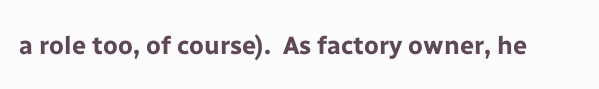a role too, of course).  As factory owner, he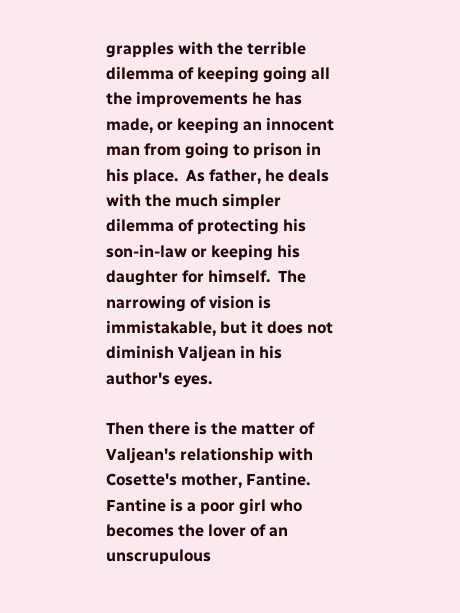grapples with the terrible dilemma of keeping going all the improvements he has made, or keeping an innocent man from going to prison in his place.  As father, he deals with the much simpler dilemma of protecting his son-in-law or keeping his daughter for himself.  The narrowing of vision is immistakable, but it does not diminish Valjean in his author's eyes.

Then there is the matter of Valjean's relationship with Cosette's mother, Fantine.  Fantine is a poor girl who becomes the lover of an unscrupulous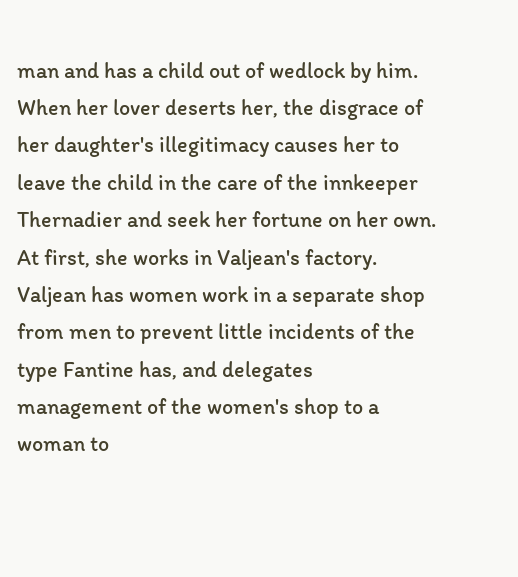man and has a child out of wedlock by him.  When her lover deserts her, the disgrace of her daughter's illegitimacy causes her to leave the child in the care of the innkeeper Thernadier and seek her fortune on her own.  At first, she works in Valjean's factory.  Valjean has women work in a separate shop from men to prevent little incidents of the type Fantine has, and delegates management of the women's shop to a woman to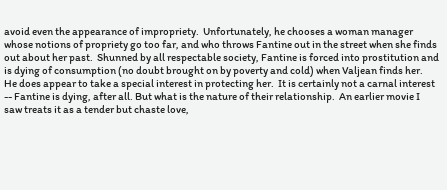avoid even the appearance of impropriety.  Unfortunately, he chooses a woman manager whose notions of propriety go too far, and who throws Fantine out in the street when she finds out about her past.  Shunned by all respectable society, Fantine is forced into prostitution and is dying of consumption (no doubt brought on by poverty and cold) when Valjean finds her.  He does appear to take a special interest in protecting her.  It is certainly not a carnal interest -- Fantine is dying, after all. But what is the nature of their relationship.  An earlier movie I saw treats it as a tender but chaste love,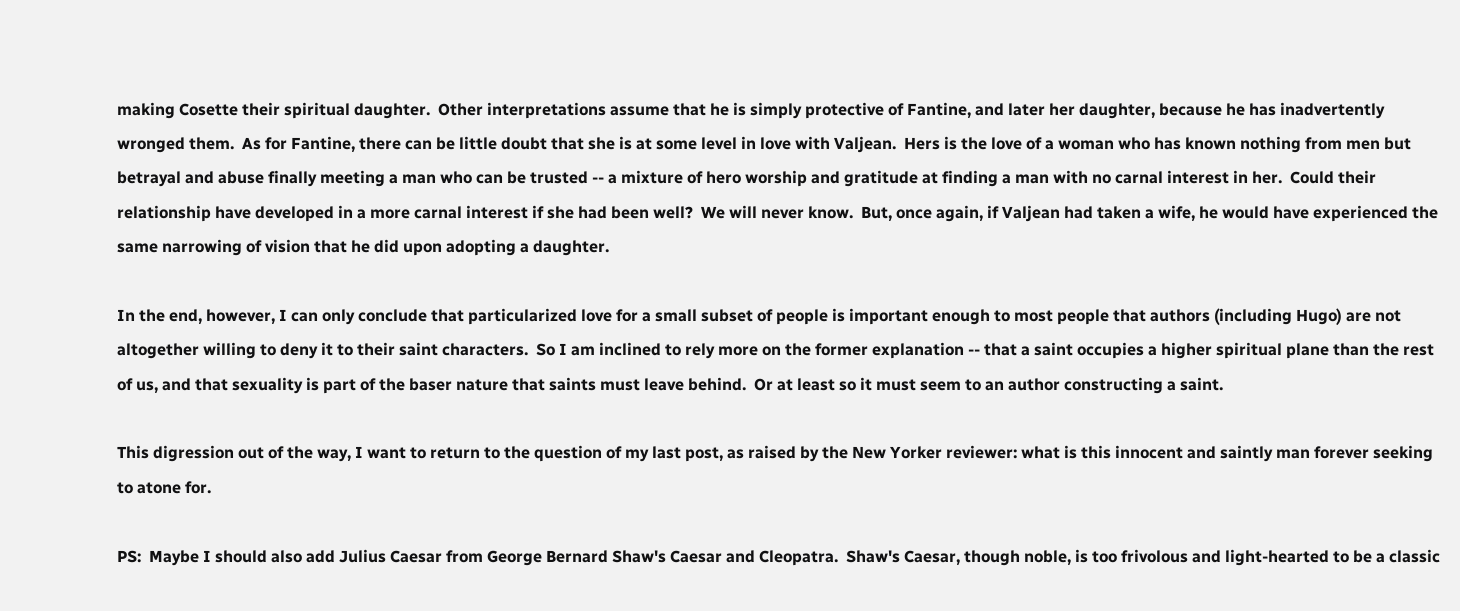making Cosette their spiritual daughter.  Other interpretations assume that he is simply protective of Fantine, and later her daughter, because he has inadvertently wronged them.  As for Fantine, there can be little doubt that she is at some level in love with Valjean.  Hers is the love of a woman who has known nothing from men but betrayal and abuse finally meeting a man who can be trusted -- a mixture of hero worship and gratitude at finding a man with no carnal interest in her.  Could their relationship have developed in a more carnal interest if she had been well?  We will never know.  But, once again, if Valjean had taken a wife, he would have experienced the same narrowing of vision that he did upon adopting a daughter.

In the end, however, I can only conclude that particularized love for a small subset of people is important enough to most people that authors (including Hugo) are not altogether willing to deny it to their saint characters.  So I am inclined to rely more on the former explanation -- that a saint occupies a higher spiritual plane than the rest of us, and that sexuality is part of the baser nature that saints must leave behind.  Or at least so it must seem to an author constructing a saint.

This digression out of the way, I want to return to the question of my last post, as raised by the New Yorker reviewer: what is this innocent and saintly man forever seeking to atone for.

PS:  Maybe I should also add Julius Caesar from George Bernard Shaw's Caesar and Cleopatra.  Shaw's Caesar, though noble, is too frivolous and light-hearted to be a classic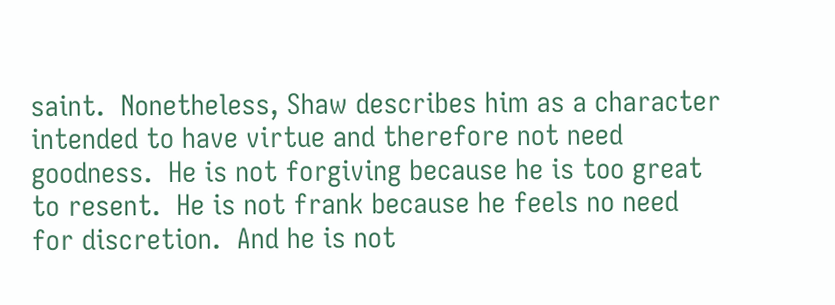saint.  Nonetheless, Shaw describes him as a character intended to have virtue and therefore not need goodness.  He is not forgiving because he is too great to resent.  He is not frank because he feels no need for discretion.  And he is not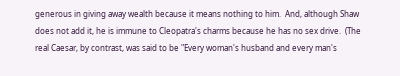generous in giving away wealth because it means nothing to him.  And, although Shaw does not add it, he is immune to Cleopatra's charms because he has no sex drive.  (The real Caesar, by contrast, was said to be "Every woman's husband and every man's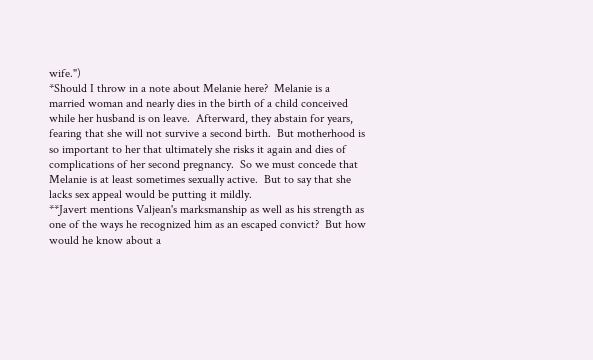wife.")
*Should I throw in a note about Melanie here?  Melanie is a married woman and nearly dies in the birth of a child conceived while her husband is on leave.  Afterward, they abstain for years, fearing that she will not survive a second birth.  But motherhood is so important to her that ultimately she risks it again and dies of complications of her second pregnancy.  So we must concede that Melanie is at least sometimes sexually active.  But to say that she lacks sex appeal would be putting it mildly.
**Javert mentions Valjean's marksmanship as well as his strength as one of the ways he recognized him as an escaped convict?  But how would he know about a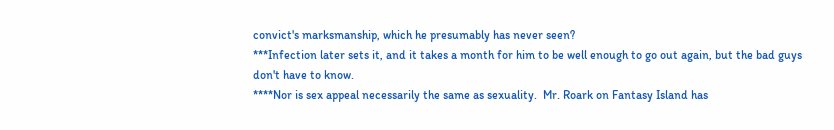convict's marksmanship, which he presumably has never seen?
***Infection later sets it, and it takes a month for him to be well enough to go out again, but the bad guys don't have to know.
****Nor is sex appeal necessarily the same as sexuality.  Mr. Roark on Fantasy Island has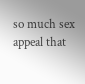so much sex appeal that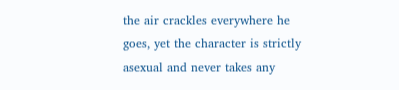the air crackles everywhere he goes, yet the character is strictly asexual and never takes any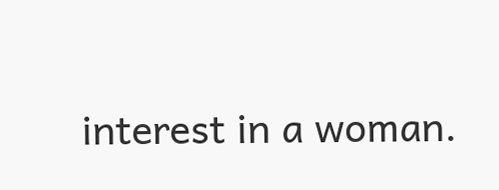interest in a woman.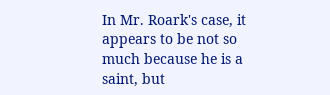In Mr. Roark's case, it appears to be not so much because he is a saint, but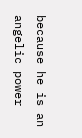because he is an angelic power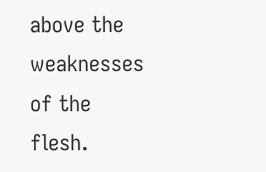above the weaknesses of the flesh.